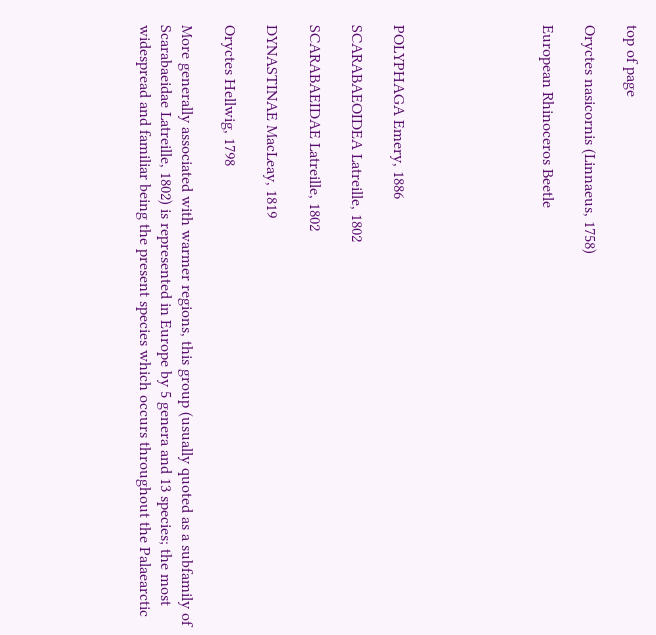top of page

Oryctes nasicornis (Linnaeus, 1758)

European Rhinoceros Beetle






POLYPHAGA Emery, 1886

SCARABAEOIDEA Latreille, 1802

SCARABAEIDAE Latreille, 1802

DYNASTINAE MacLeay, 1819

Oryctes Hellwig, 1798

More generally associated with warmer regions, this group (usually quoted as a subfamily of Scarabaeidae Latreille, 1802) is represented in Europe by 5 genera and 13 species; the most widespread and familiar being the present species which occurs throughout the Palaearctic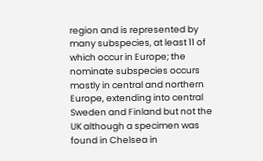region and is represented by many subspecies, at least 11 of which occur in Europe; the nominate subspecies occurs mostly in central and northern Europe, extending into central Sweden and Finland but not the UK although a specimen was found in Chelsea in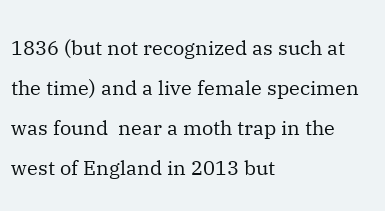1836 (but not recognized as such at the time) and a live female specimen was found  near a moth trap in the west of England in 2013 but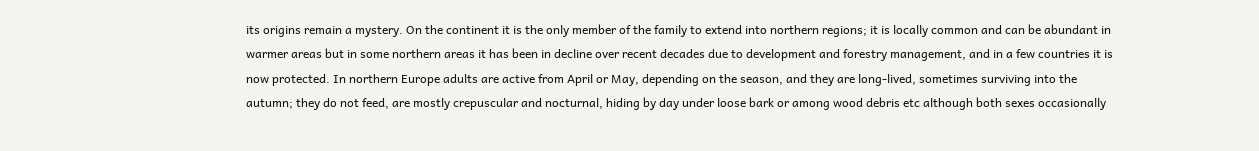its origins remain a mystery. On the continent it is the only member of the family to extend into northern regions; it is locally common and can be abundant in warmer areas but in some northern areas it has been in decline over recent decades due to development and forestry management, and in a few countries it is now protected. In northern Europe adults are active from April or May, depending on the season, and they are long-lived, sometimes surviving into the autumn; they do not feed, are mostly crepuscular and nocturnal, hiding by day under loose bark or among wood debris etc although both sexes occasionally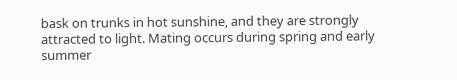bask on trunks in hot sunshine, and they are strongly attracted to light. Mating occurs during spring and early summer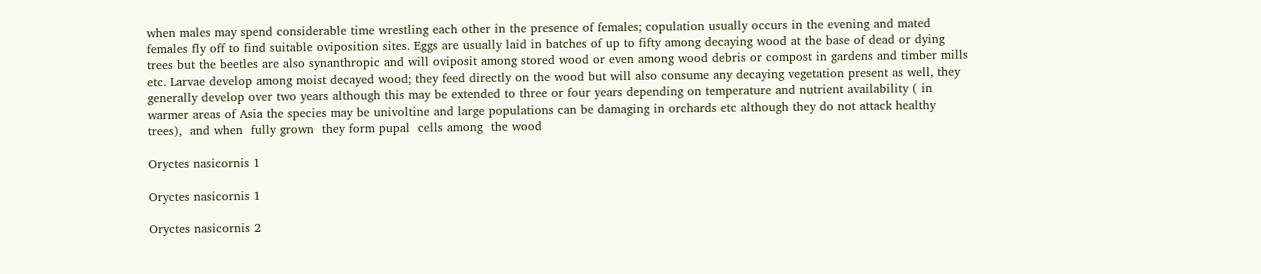when males may spend considerable time wrestling each other in the presence of females; copulation usually occurs in the evening and mated females fly off to find suitable oviposition sites. Eggs are usually laid in batches of up to fifty among decaying wood at the base of dead or dying trees but the beetles are also synanthropic and will oviposit among stored wood or even among wood debris or compost in gardens and timber mills etc. Larvae develop among moist decayed wood; they feed directly on the wood but will also consume any decaying vegetation present as well, they generally develop over two years although this may be extended to three or four years depending on temperature and nutrient availability ( in warmer areas of Asia the species may be univoltine and large populations can be damaging in orchards etc although they do not attack healthy  trees),  and when  fully grown  they form pupal  cells among  the wood

Oryctes nasicornis 1

Oryctes nasicornis 1

Oryctes nasicornis 2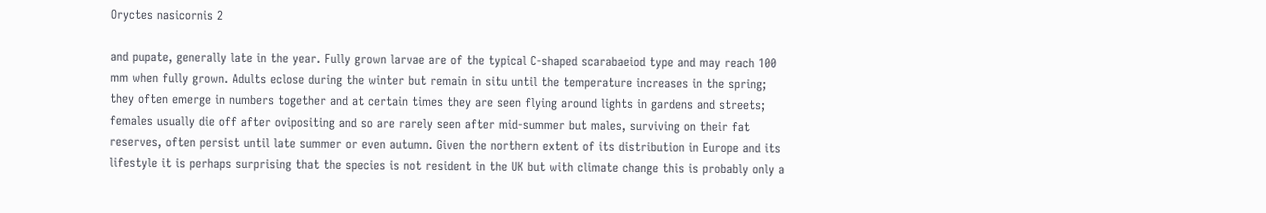Oryctes nasicornis 2

and pupate, generally late in the year. Fully grown larvae are of the typical C-shaped scarabaeiod type and may reach 100 mm when fully grown. Adults eclose during the winter but remain in situ until the temperature increases in the spring; they often emerge in numbers together and at certain times they are seen flying around lights in gardens and streets; females usually die off after ovipositing and so are rarely seen after mid-summer but males, surviving on their fat reserves, often persist until late summer or even autumn. Given the northern extent of its distribution in Europe and its lifestyle it is perhaps surprising that the species is not resident in the UK but with climate change this is probably only a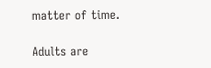matter of time.

Adults are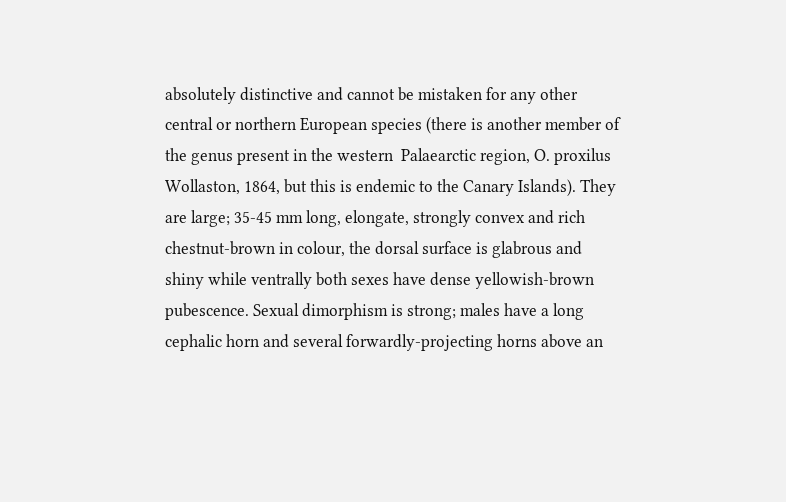absolutely distinctive and cannot be mistaken for any other central or northern European species (there is another member of the genus present in the western  Palaearctic region, O. proxilus Wollaston, 1864, but this is endemic to the Canary Islands). They are large; 35-45 mm long, elongate, strongly convex and rich chestnut-brown in colour, the dorsal surface is glabrous and shiny while ventrally both sexes have dense yellowish-brown pubescence. Sexual dimorphism is strong; males have a long cephalic horn and several forwardly-projecting horns above an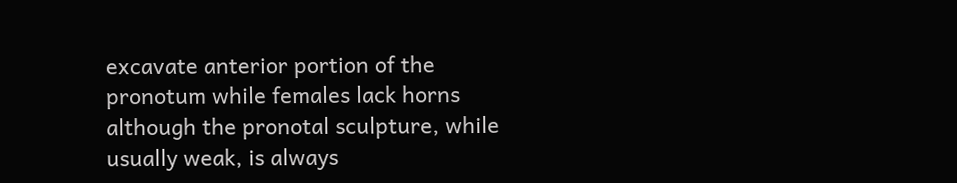excavate anterior portion of the pronotum while females lack horns although the pronotal sculpture, while usually weak, is always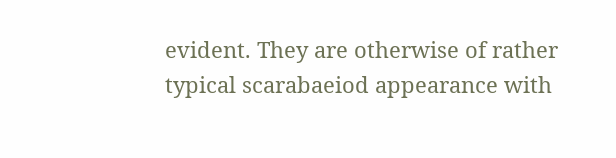evident. They are otherwise of rather typical scarabaeiod appearance with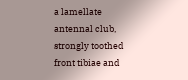a lamellate antennal club, strongly toothed front tibiae and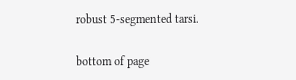robust 5-segmented tarsi.

bottom of page